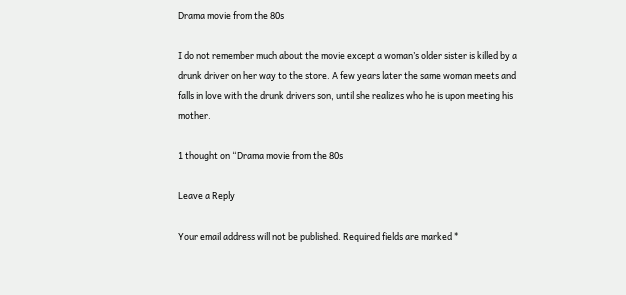Drama movie from the 80s

I do not remember much about the movie except a woman’s older sister is killed by a drunk driver on her way to the store. A few years later the same woman meets and falls in love with the drunk drivers son, until she realizes who he is upon meeting his mother.

1 thought on “Drama movie from the 80s

Leave a Reply

Your email address will not be published. Required fields are marked *